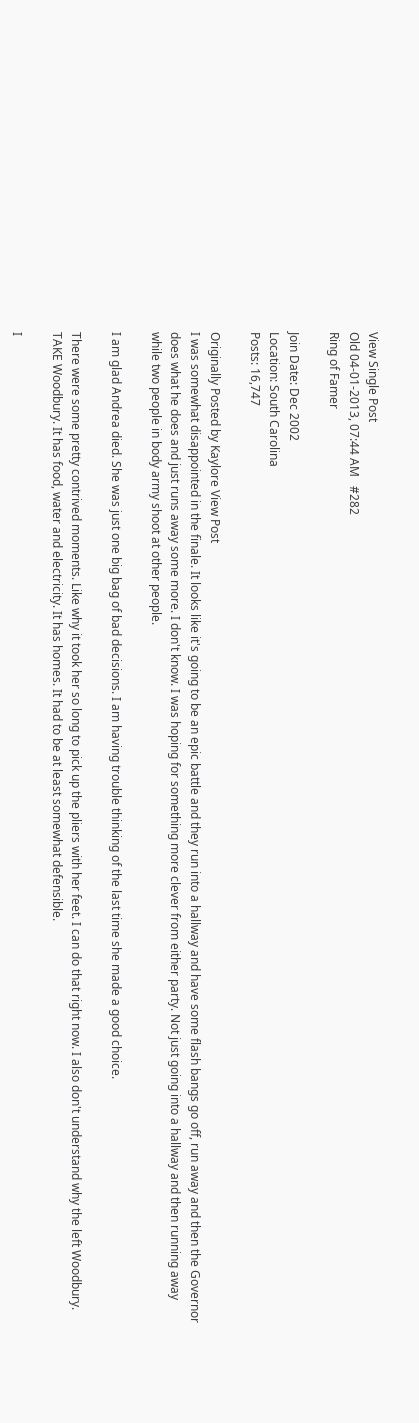View Single Post
Old 04-01-2013, 07:44 AM   #282
Ring of Famer

Join Date: Dec 2002
Location: South Carolina
Posts: 16,747

Originally Posted by Kaylore View Post
I was somewhat disappointed in the finale. It looks like it's going to be an epic battle and they run into a hallway and have some flash bangs go off, run away and then the Governor does what he does and just runs away some more. I don't know. I was hoping for something more clever from either party. Not just going into a hallway and then running away while two people in body army shoot at other people.

I am glad Andrea died. She was just one big bag of bad decisions. I am having trouble thinking of the last time she made a good choice.

There were some pretty contrived moments. Like why it took her so long to pick up the pliers with her feet. I can do that right now. I also don't understand why the left Woodbury. TAKE Woodbury. It has food, water and electricity. It has homes. It had to be at least somewhat defensible.

I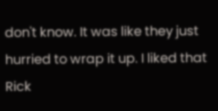don't know. It was like they just hurried to wrap it up. I liked that Rick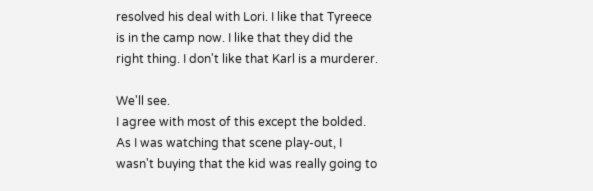resolved his deal with Lori. I like that Tyreece is in the camp now. I like that they did the right thing. I don't like that Karl is a murderer.

We'll see.
I agree with most of this except the bolded. As I was watching that scene play-out, I wasn't buying that the kid was really going to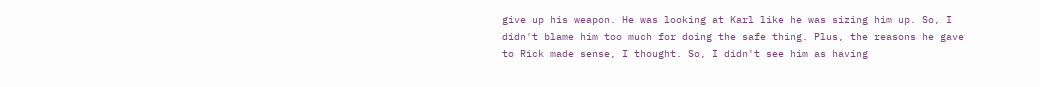give up his weapon. He was looking at Karl like he was sizing him up. So, I didn't blame him too much for doing the safe thing. Plus, the reasons he gave to Rick made sense, I thought. So, I didn't see him as having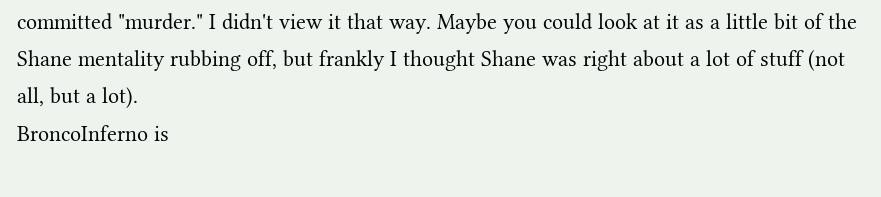committed "murder." I didn't view it that way. Maybe you could look at it as a little bit of the Shane mentality rubbing off, but frankly I thought Shane was right about a lot of stuff (not all, but a lot).
BroncoInferno is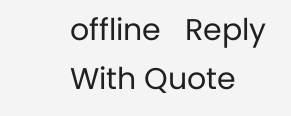offline   Reply With Quote